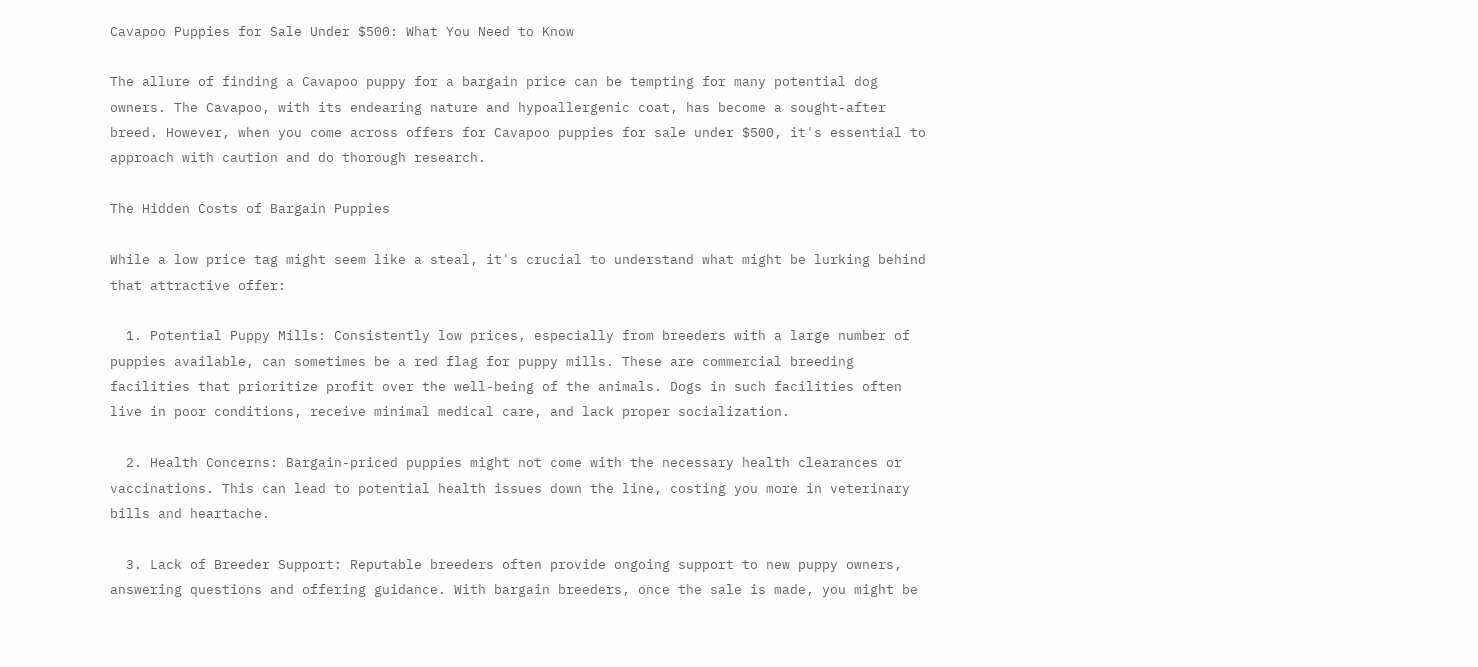Cavapoo Puppies for Sale Under $500: What You Need to Know

The allure of finding a Cavapoo puppy for a bargain price can be tempting for many potential dog owners. The Cavapoo, with its endearing nature and hypoallergenic coat, has become a sought-after breed. However, when you come across offers for Cavapoo puppies for sale under $500, it's essential to approach with caution and do thorough research.

The Hidden Costs of Bargain Puppies

While a low price tag might seem like a steal, it's crucial to understand what might be lurking behind that attractive offer:

  1. Potential Puppy Mills: Consistently low prices, especially from breeders with a large number of puppies available, can sometimes be a red flag for puppy mills. These are commercial breeding facilities that prioritize profit over the well-being of the animals. Dogs in such facilities often live in poor conditions, receive minimal medical care, and lack proper socialization.

  2. Health Concerns: Bargain-priced puppies might not come with the necessary health clearances or vaccinations. This can lead to potential health issues down the line, costing you more in veterinary bills and heartache.

  3. Lack of Breeder Support: Reputable breeders often provide ongoing support to new puppy owners, answering questions and offering guidance. With bargain breeders, once the sale is made, you might be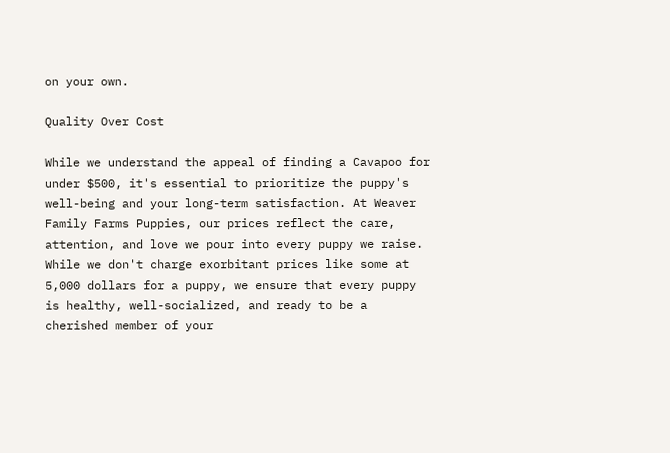on your own.

Quality Over Cost

While we understand the appeal of finding a Cavapoo for under $500, it's essential to prioritize the puppy's well-being and your long-term satisfaction. At Weaver Family Farms Puppies, our prices reflect the care, attention, and love we pour into every puppy we raise. While we don't charge exorbitant prices like some at 5,000 dollars for a puppy, we ensure that every puppy is healthy, well-socialized, and ready to be a cherished member of your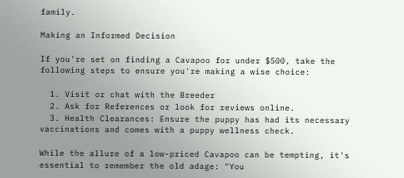family.

Making an Informed Decision

If you're set on finding a Cavapoo for under $500, take the following steps to ensure you're making a wise choice:

  1. Visit or chat with the Breeder
  2. Ask for References or look for reviews online.
  3. Health Clearances: Ensure the puppy has had its necessary vaccinations and comes with a puppy wellness check.

While the allure of a low-priced Cavapoo can be tempting, it's essential to remember the old adage: "You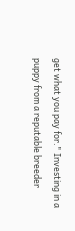get what you pay for." Investing in a puppy from a reputable breeder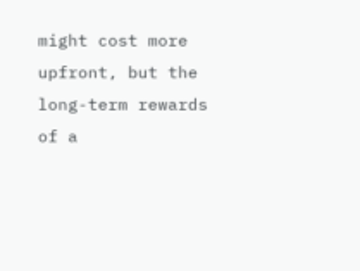might cost more upfront, but the long-term rewards of a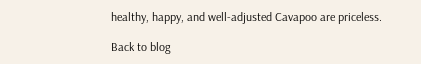healthy, happy, and well-adjusted Cavapoo are priceless.

Back to blog